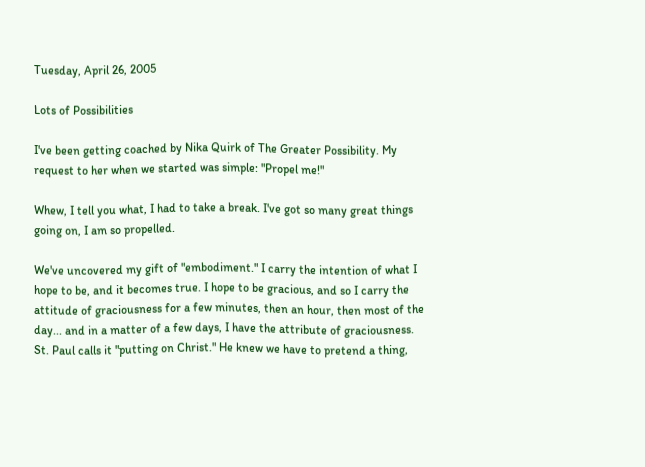Tuesday, April 26, 2005

Lots of Possibilities

I've been getting coached by Nika Quirk of The Greater Possibility. My request to her when we started was simple: "Propel me!"

Whew, I tell you what, I had to take a break. I've got so many great things going on, I am so propelled.

We've uncovered my gift of "embodiment." I carry the intention of what I hope to be, and it becomes true. I hope to be gracious, and so I carry the attitude of graciousness for a few minutes, then an hour, then most of the day... and in a matter of a few days, I have the attribute of graciousness. St. Paul calls it "putting on Christ." He knew we have to pretend a thing,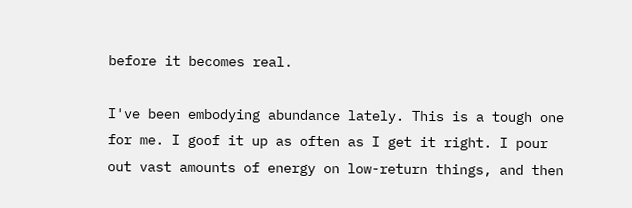before it becomes real.

I've been embodying abundance lately. This is a tough one for me. I goof it up as often as I get it right. I pour out vast amounts of energy on low-return things, and then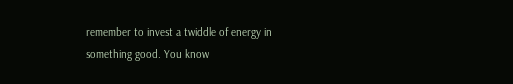remember to invest a twiddle of energy in something good. You know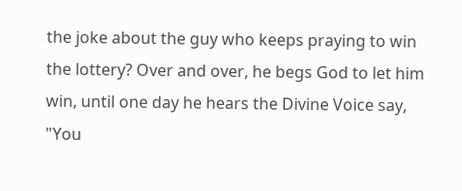the joke about the guy who keeps praying to win the lottery? Over and over, he begs God to let him win, until one day he hears the Divine Voice say, "You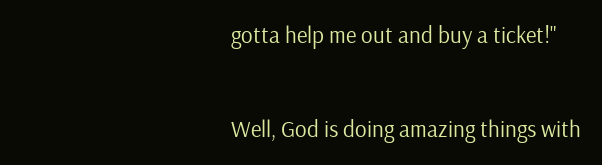gotta help me out and buy a ticket!"

Well, God is doing amazing things with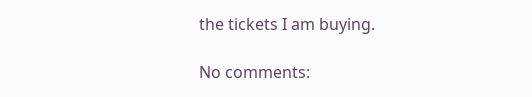the tickets I am buying.

No comments: